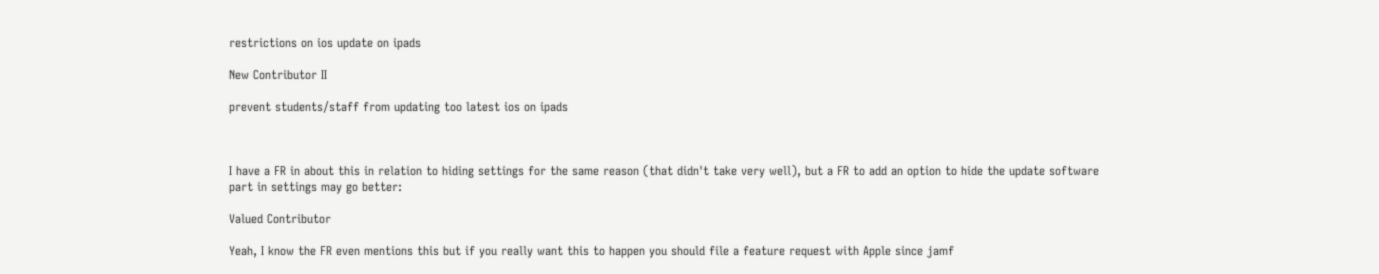restrictions on ios update on ipads

New Contributor II

prevent students/staff from updating too latest ios on ipads



I have a FR in about this in relation to hiding settings for the same reason (that didn't take very well), but a FR to add an option to hide the update software part in settings may go better:

Valued Contributor

Yeah, I know the FR even mentions this but if you really want this to happen you should file a feature request with Apple since jamf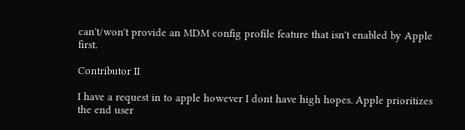can't/won't provide an MDM config profile feature that isn't enabled by Apple first.

Contributor II

I have a request in to apple however I dont have high hopes. Apple prioritizes the end user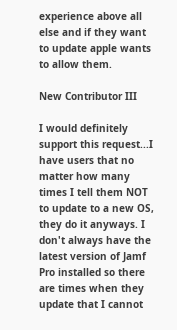experience above all else and if they want to update apple wants to allow them.

New Contributor III

I would definitely support this request...I have users that no matter how many times I tell them NOT to update to a new OS, they do it anyways. I don't always have the latest version of Jamf Pro installed so there are times when they update that I cannot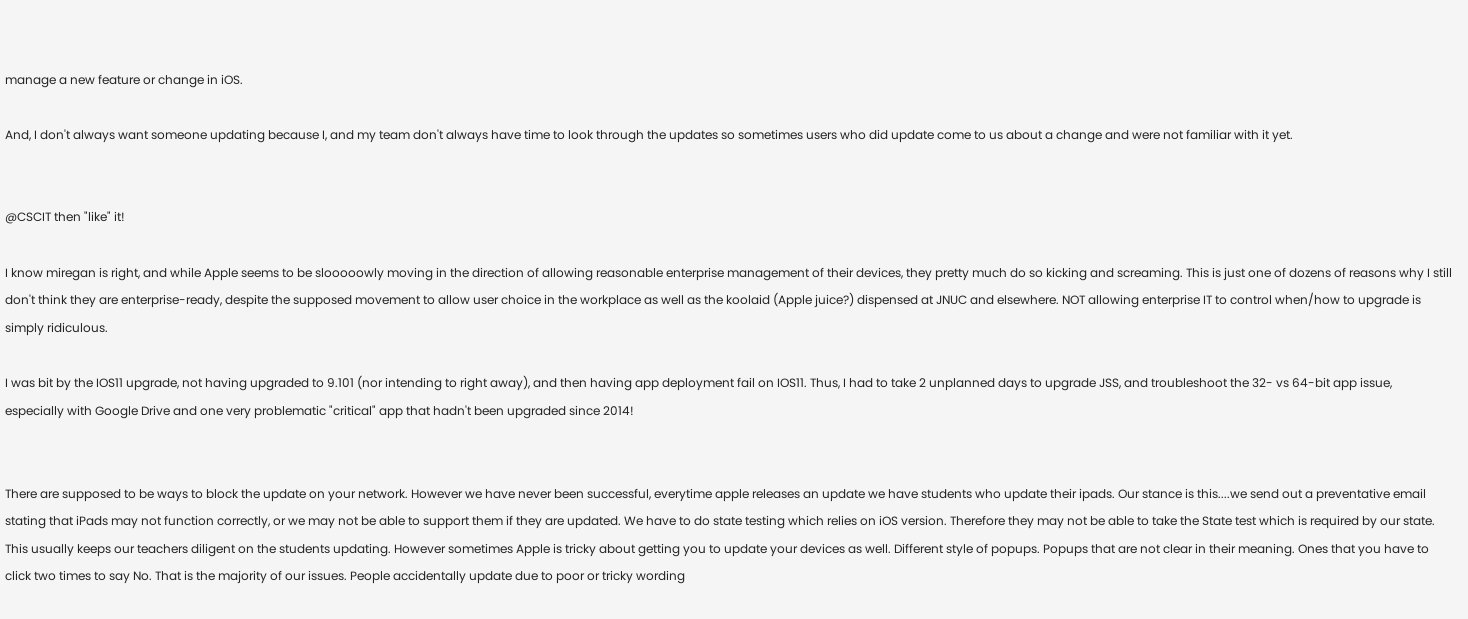manage a new feature or change in iOS.

And, I don't always want someone updating because I, and my team don't always have time to look through the updates so sometimes users who did update come to us about a change and were not familiar with it yet.


@CSCIT then "like" it!

I know miregan is right, and while Apple seems to be slooooowly moving in the direction of allowing reasonable enterprise management of their devices, they pretty much do so kicking and screaming. This is just one of dozens of reasons why I still don't think they are enterprise-ready, despite the supposed movement to allow user choice in the workplace as well as the koolaid (Apple juice?) dispensed at JNUC and elsewhere. NOT allowing enterprise IT to control when/how to upgrade is simply ridiculous.

I was bit by the IOS11 upgrade, not having upgraded to 9.101 (nor intending to right away), and then having app deployment fail on IOS11. Thus, I had to take 2 unplanned days to upgrade JSS, and troubleshoot the 32- vs 64-bit app issue, especially with Google Drive and one very problematic "critical" app that hadn't been upgraded since 2014!


There are supposed to be ways to block the update on your network. However we have never been successful, everytime apple releases an update we have students who update their ipads. Our stance is this....we send out a preventative email stating that iPads may not function correctly, or we may not be able to support them if they are updated. We have to do state testing which relies on iOS version. Therefore they may not be able to take the State test which is required by our state. This usually keeps our teachers diligent on the students updating. However sometimes Apple is tricky about getting you to update your devices as well. Different style of popups. Popups that are not clear in their meaning. Ones that you have to click two times to say No. That is the majority of our issues. People accidentally update due to poor or tricky wording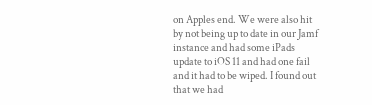on Apples end. We were also hit by not being up to date in our Jamf instance and had some iPads update to iOS 11 and had one fail and it had to be wiped. I found out that we had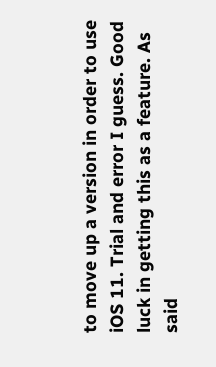to move up a version in order to use iOS 11. Trial and error I guess. Good luck in getting this as a feature. As said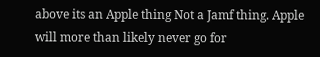above its an Apple thing Not a Jamf thing. Apple will more than likely never go for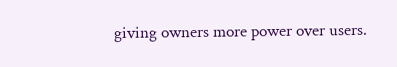giving owners more power over users.